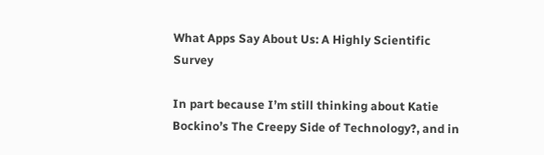What Apps Say About Us: A Highly Scientific Survey

In part because I’m still thinking about Katie Bockino’s The Creepy Side of Technology?, and in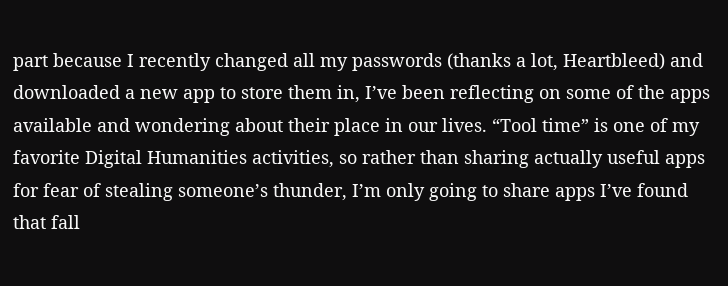part because I recently changed all my passwords (thanks a lot, Heartbleed) and downloaded a new app to store them in, I’ve been reflecting on some of the apps available and wondering about their place in our lives. “Tool time” is one of my favorite Digital Humanities activities, so rather than sharing actually useful apps for fear of stealing someone’s thunder, I’m only going to share apps I’ve found that fall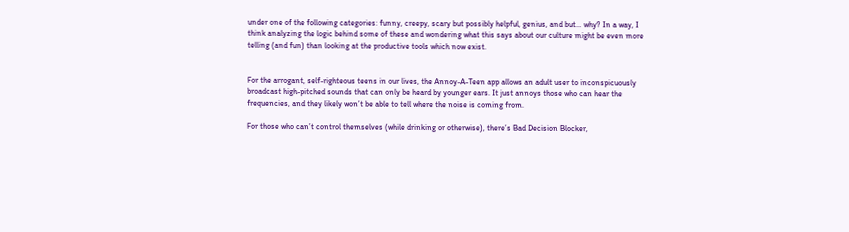under one of the following categories: funny, creepy, scary but possibly helpful, genius, and but… why? In a way, I think analyzing the logic behind some of these and wondering what this says about our culture might be even more telling (and fun) than looking at the productive tools which now exist.


For the arrogant, self-righteous teens in our lives, the Annoy-A-Teen app allows an adult user to inconspicuously broadcast high-pitched sounds that can only be heard by younger ears. It just annoys those who can hear the frequencies, and they likely won’t be able to tell where the noise is coming from.

For those who can’t control themselves (while drinking or otherwise), there’s Bad Decision Blocker,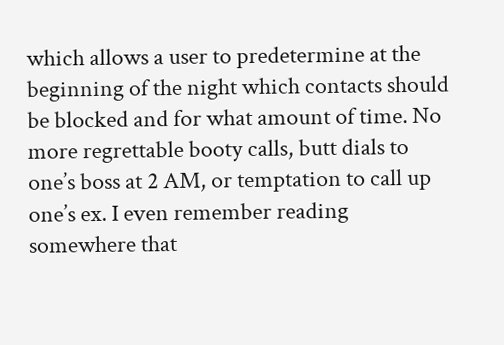which allows a user to predetermine at the beginning of the night which contacts should be blocked and for what amount of time. No more regrettable booty calls, butt dials to one’s boss at 2 AM, or temptation to call up one’s ex. I even remember reading somewhere that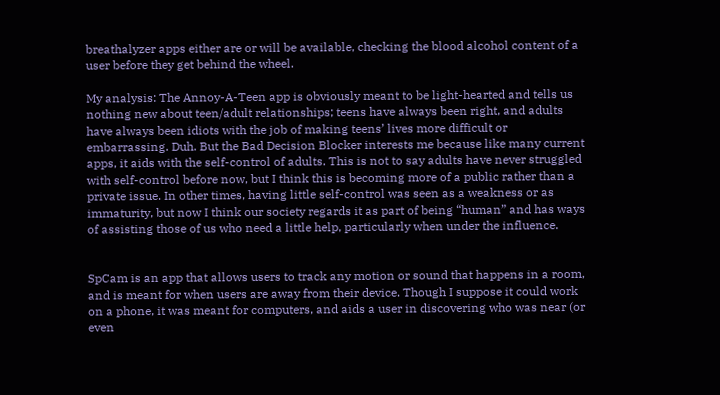breathalyzer apps either are or will be available, checking the blood alcohol content of a user before they get behind the wheel.

My analysis: The Annoy-A-Teen app is obviously meant to be light-hearted and tells us nothing new about teen/adult relationships; teens have always been right, and adults have always been idiots with the job of making teens’ lives more difficult or embarrassing. Duh. But the Bad Decision Blocker interests me because like many current apps, it aids with the self-control of adults. This is not to say adults have never struggled with self-control before now, but I think this is becoming more of a public rather than a private issue. In other times, having little self-control was seen as a weakness or as immaturity, but now I think our society regards it as part of being “human” and has ways of assisting those of us who need a little help, particularly when under the influence.


SpCam is an app that allows users to track any motion or sound that happens in a room, and is meant for when users are away from their device. Though I suppose it could work on a phone, it was meant for computers, and aids a user in discovering who was near (or even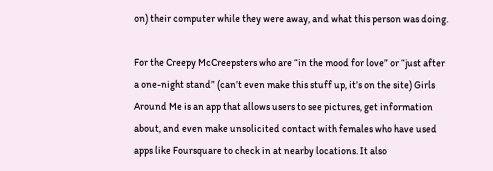on) their computer while they were away, and what this person was doing.

For the Creepy McCreepsters who are “in the mood for love” or “just after a one-night stand” (can’t even make this stuff up, it’s on the site) Girls Around Me is an app that allows users to see pictures, get information about, and even make unsolicited contact with females who have used apps like Foursquare to check in at nearby locations. It also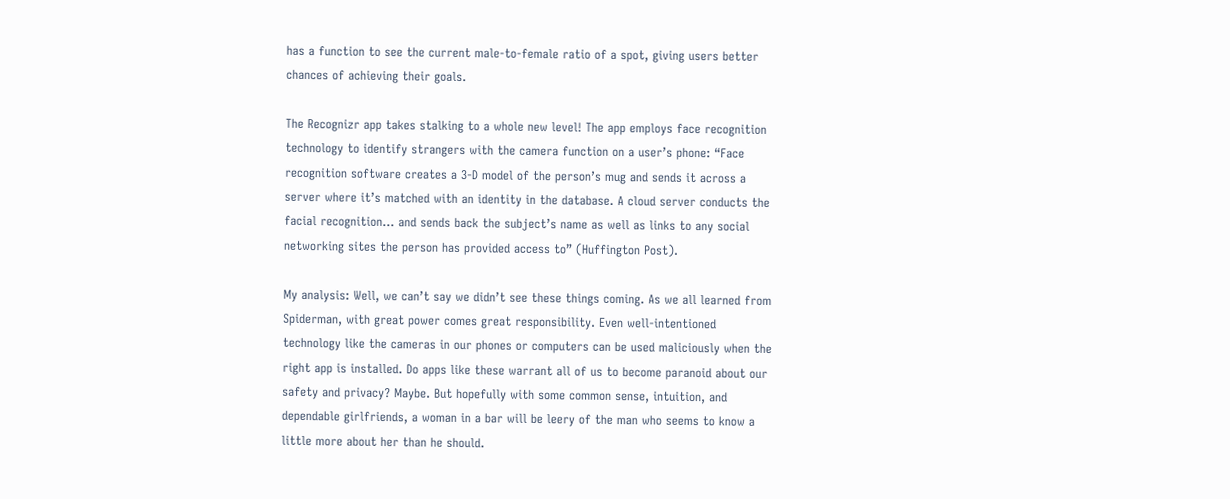has a function to see the current male-to-female ratio of a spot, giving users better chances of achieving their goals.

The Recognizr app takes stalking to a whole new level! The app employs face recognition technology to identify strangers with the camera function on a user’s phone: “Face recognition software creates a 3-D model of the person’s mug and sends it across a server where it’s matched with an identity in the database. A cloud server conducts the facial recognition… and sends back the subject’s name as well as links to any social networking sites the person has provided access to” (Huffington Post).

My analysis: Well, we can’t say we didn’t see these things coming. As we all learned from Spiderman, with great power comes great responsibility. Even well-intentioned technology like the cameras in our phones or computers can be used maliciously when the right app is installed. Do apps like these warrant all of us to become paranoid about our safety and privacy? Maybe. But hopefully with some common sense, intuition, and dependable girlfriends, a woman in a bar will be leery of the man who seems to know a little more about her than he should.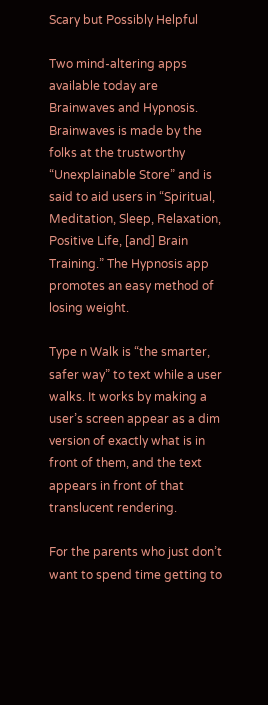Scary but Possibly Helpful

Two mind-altering apps available today are Brainwaves and Hypnosis. Brainwaves is made by the folks at the trustworthy “Unexplainable Store” and is said to aid users in “Spiritual, Meditation, Sleep, Relaxation, Positive Life, [and] Brain Training.” The Hypnosis app promotes an easy method of losing weight.

Type n Walk is “the smarter, safer way” to text while a user walks. It works by making a user’s screen appear as a dim version of exactly what is in front of them, and the text appears in front of that translucent rendering.

For the parents who just don’t want to spend time getting to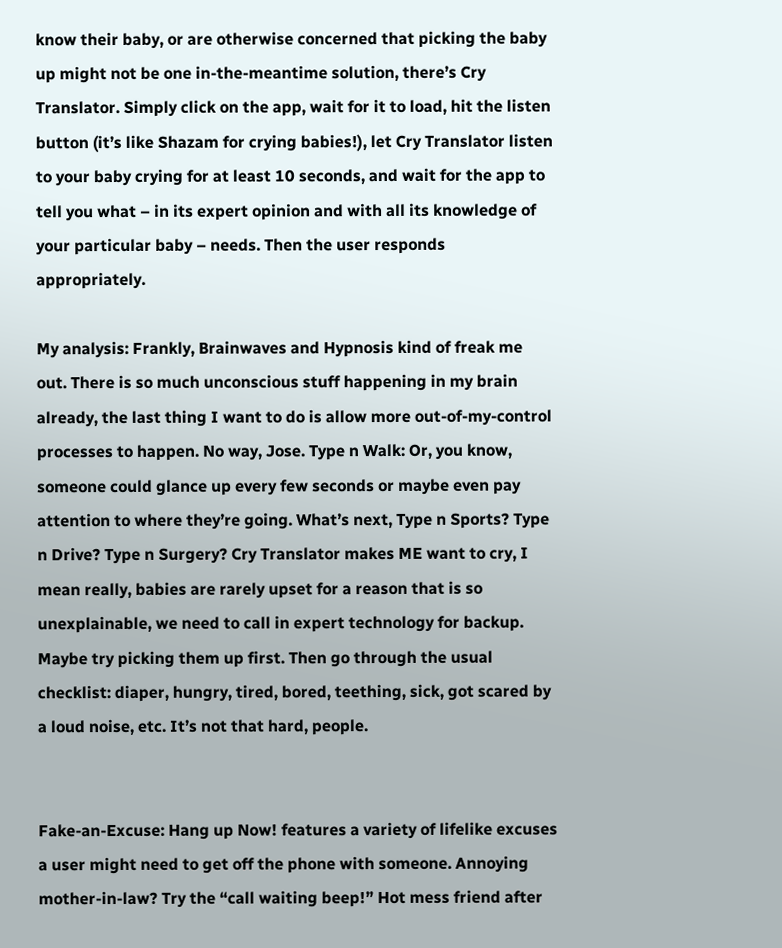know their baby, or are otherwise concerned that picking the baby up might not be one in-the-meantime solution, there’s Cry Translator. Simply click on the app, wait for it to load, hit the listen button (it’s like Shazam for crying babies!), let Cry Translator listen to your baby crying for at least 10 seconds, and wait for the app to tell you what – in its expert opinion and with all its knowledge of your particular baby – needs. Then the user responds appropriately.

My analysis: Frankly, Brainwaves and Hypnosis kind of freak me out. There is so much unconscious stuff happening in my brain already, the last thing I want to do is allow more out-of-my-control processes to happen. No way, Jose. Type n Walk: Or, you know, someone could glance up every few seconds or maybe even pay attention to where they’re going. What’s next, Type n Sports? Type n Drive? Type n Surgery? Cry Translator makes ME want to cry, I mean really, babies are rarely upset for a reason that is so unexplainable, we need to call in expert technology for backup. Maybe try picking them up first. Then go through the usual checklist: diaper, hungry, tired, bored, teething, sick, got scared by a loud noise, etc. It’s not that hard, people.


Fake-an-Excuse: Hang up Now! features a variety of lifelike excuses a user might need to get off the phone with someone. Annoying mother-in-law? Try the “call waiting beep!” Hot mess friend after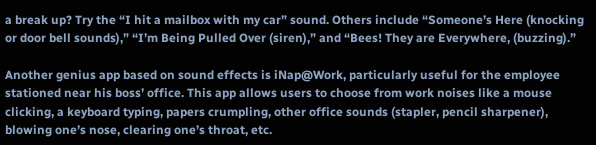a break up? Try the “I hit a mailbox with my car” sound. Others include “Someone’s Here (knocking or door bell sounds),” “I’m Being Pulled Over (siren),” and “Bees! They are Everywhere, (buzzing).”

Another genius app based on sound effects is iNap@Work, particularly useful for the employee stationed near his boss’ office. This app allows users to choose from work noises like a mouse clicking, a keyboard typing, papers crumpling, other office sounds (stapler, pencil sharpener), blowing one’s nose, clearing one’s throat, etc.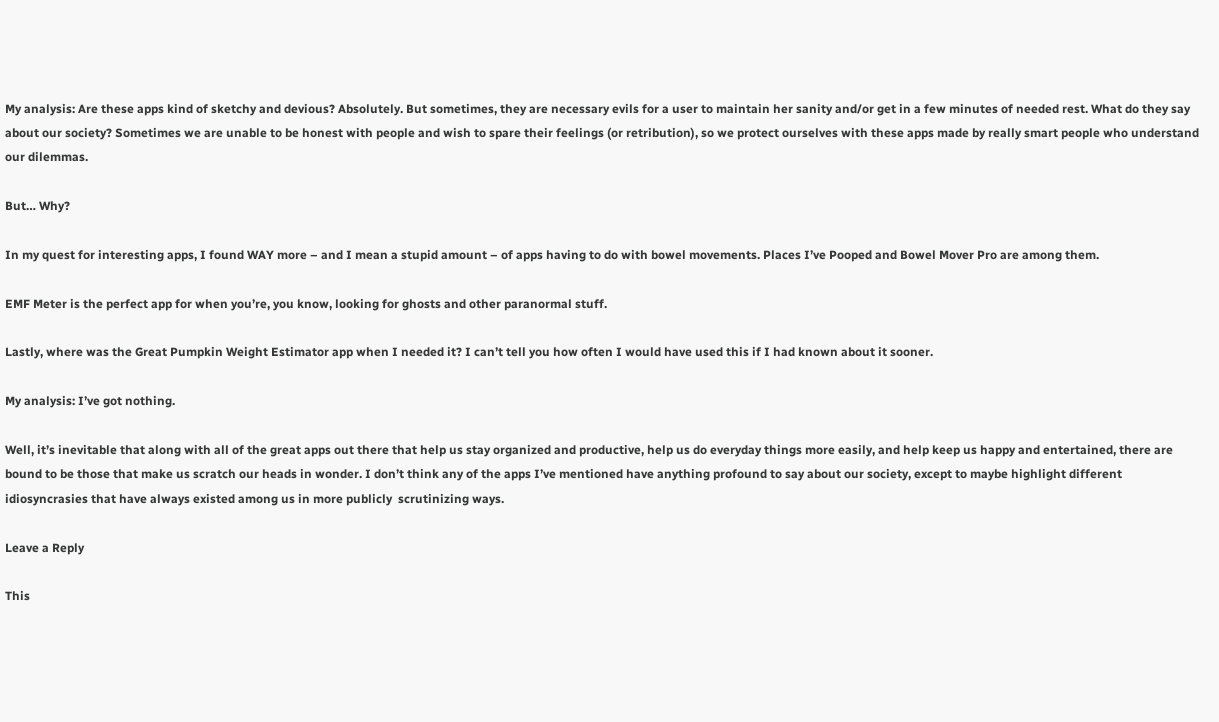My analysis: Are these apps kind of sketchy and devious? Absolutely. But sometimes, they are necessary evils for a user to maintain her sanity and/or get in a few minutes of needed rest. What do they say about our society? Sometimes we are unable to be honest with people and wish to spare their feelings (or retribution), so we protect ourselves with these apps made by really smart people who understand our dilemmas.

But… Why?

In my quest for interesting apps, I found WAY more – and I mean a stupid amount – of apps having to do with bowel movements. Places I’ve Pooped and Bowel Mover Pro are among them.

EMF Meter is the perfect app for when you’re, you know, looking for ghosts and other paranormal stuff.

Lastly, where was the Great Pumpkin Weight Estimator app when I needed it? I can’t tell you how often I would have used this if I had known about it sooner.

My analysis: I’ve got nothing.

Well, it’s inevitable that along with all of the great apps out there that help us stay organized and productive, help us do everyday things more easily, and help keep us happy and entertained, there are bound to be those that make us scratch our heads in wonder. I don’t think any of the apps I’ve mentioned have anything profound to say about our society, except to maybe highlight different idiosyncrasies that have always existed among us in more publicly  scrutinizing ways.

Leave a Reply

This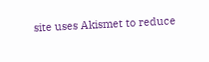site uses Akismet to reduce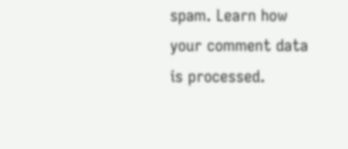spam. Learn how your comment data is processed.